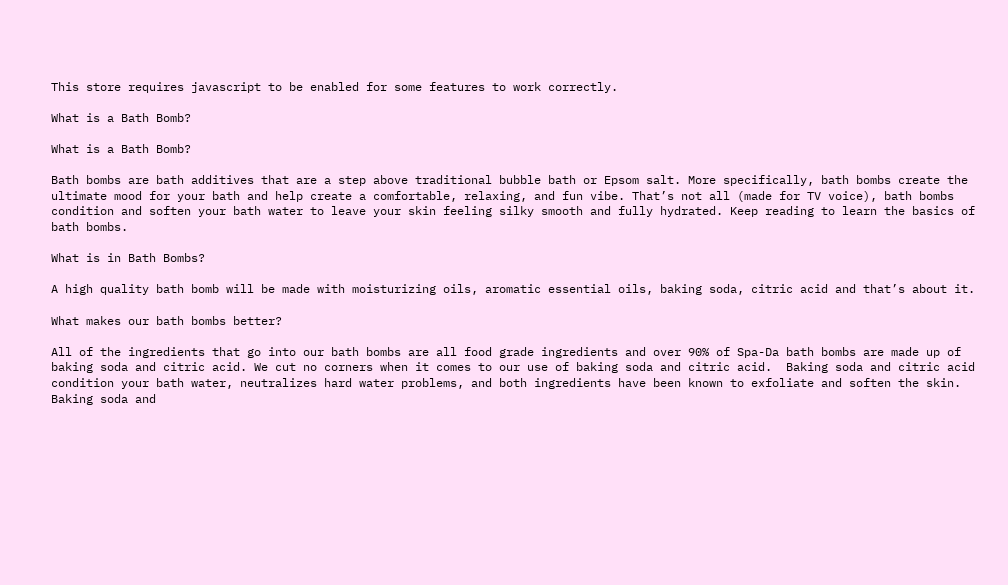This store requires javascript to be enabled for some features to work correctly.

What is a Bath Bomb?

What is a Bath Bomb?

Bath bombs are bath additives that are a step above traditional bubble bath or Epsom salt. More specifically, bath bombs create the ultimate mood for your bath and help create a comfortable, relaxing, and fun vibe. That’s not all (made for TV voice), bath bombs condition and soften your bath water to leave your skin feeling silky smooth and fully hydrated. Keep reading to learn the basics of bath bombs.

What is in Bath Bombs?

A high quality bath bomb will be made with moisturizing oils, aromatic essential oils, baking soda, citric acid and that’s about it.

What makes our bath bombs better?

All of the ingredients that go into our bath bombs are all food grade ingredients and over 90% of Spa-Da bath bombs are made up of baking soda and citric acid. We cut no corners when it comes to our use of baking soda and citric acid.  Baking soda and citric acid condition your bath water, neutralizes hard water problems, and both ingredients have been known to exfoliate and soften the skin. Baking soda and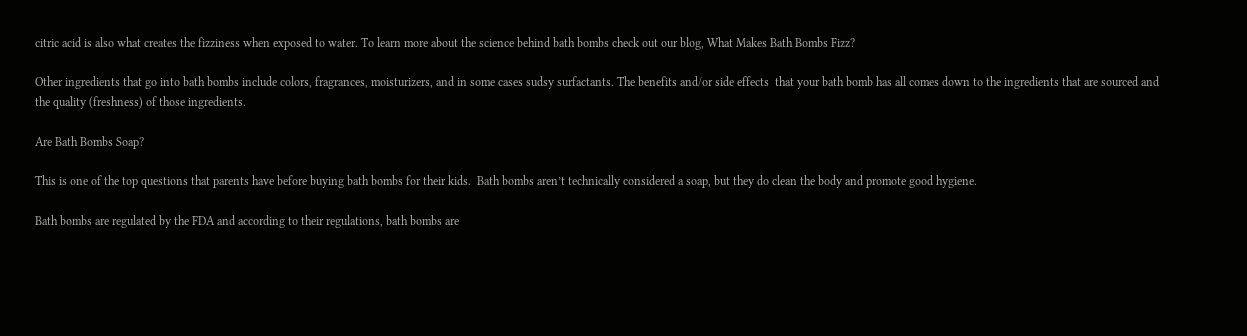citric acid is also what creates the fizziness when exposed to water. To learn more about the science behind bath bombs check out our blog, What Makes Bath Bombs Fizz?

Other ingredients that go into bath bombs include colors, fragrances, moisturizers, and in some cases sudsy surfactants. The benefits and/or side effects  that your bath bomb has all comes down to the ingredients that are sourced and the quality (freshness) of those ingredients.

Are Bath Bombs Soap?

This is one of the top questions that parents have before buying bath bombs for their kids.  Bath bombs aren’t technically considered a soap, but they do clean the body and promote good hygiene.

Bath bombs are regulated by the FDA and according to their regulations, bath bombs are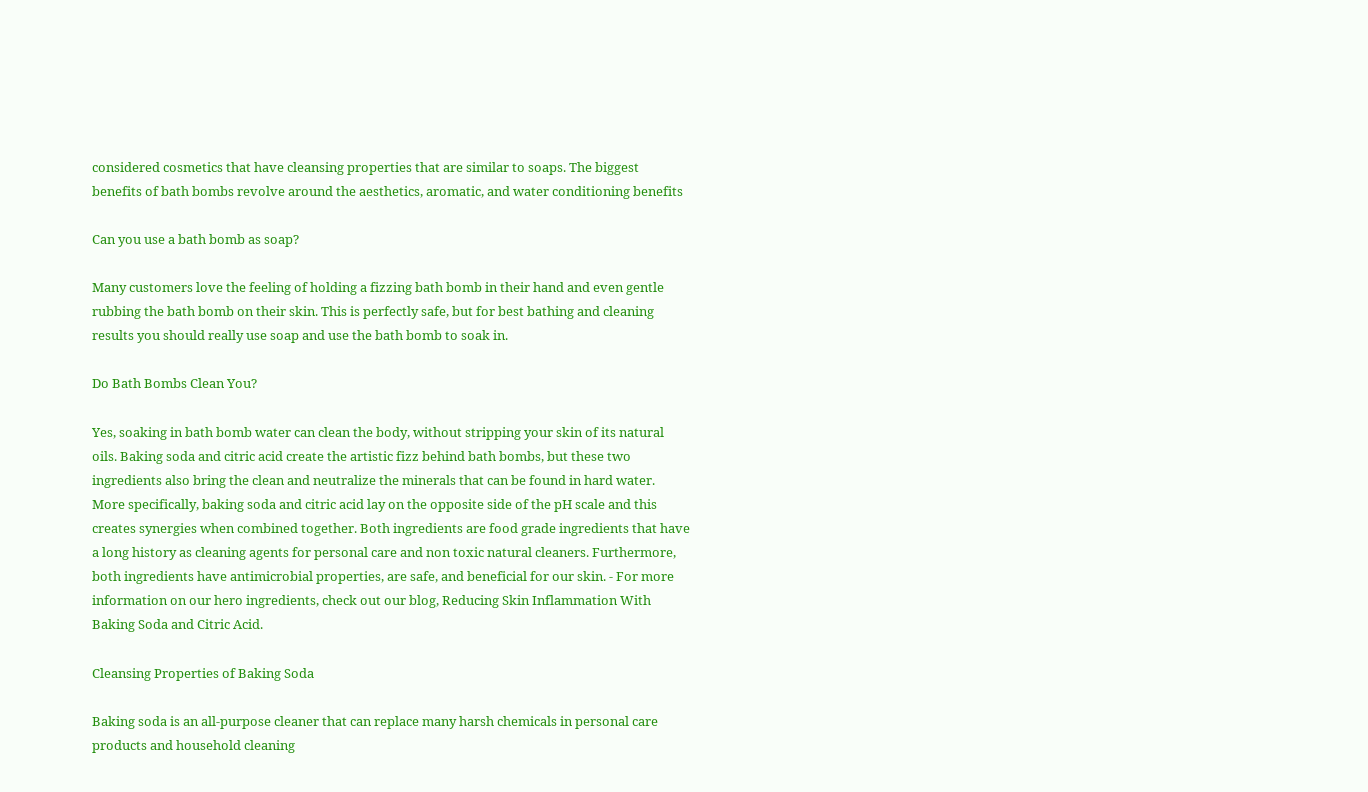considered cosmetics that have cleansing properties that are similar to soaps. The biggest benefits of bath bombs revolve around the aesthetics, aromatic, and water conditioning benefits

Can you use a bath bomb as soap?

Many customers love the feeling of holding a fizzing bath bomb in their hand and even gentle rubbing the bath bomb on their skin. This is perfectly safe, but for best bathing and cleaning results you should really use soap and use the bath bomb to soak in.

Do Bath Bombs Clean You?

Yes, soaking in bath bomb water can clean the body, without stripping your skin of its natural oils. Baking soda and citric acid create the artistic fizz behind bath bombs, but these two ingredients also bring the clean and neutralize the minerals that can be found in hard water. More specifically, baking soda and citric acid lay on the opposite side of the pH scale and this creates synergies when combined together. Both ingredients are food grade ingredients that have a long history as cleaning agents for personal care and non toxic natural cleaners. Furthermore, both ingredients have antimicrobial properties, are safe, and beneficial for our skin. - For more information on our hero ingredients, check out our blog, Reducing Skin Inflammation With Baking Soda and Citric Acid.

Cleansing Properties of Baking Soda

Baking soda is an all-purpose cleaner that can replace many harsh chemicals in personal care products and household cleaning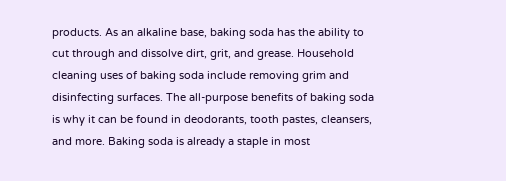products. As an alkaline base, baking soda has the ability to cut through and dissolve dirt, grit, and grease. Household cleaning uses of baking soda include removing grim and disinfecting surfaces. The all-purpose benefits of baking soda is why it can be found in deodorants, tooth pastes, cleansers, and more. Baking soda is already a staple in most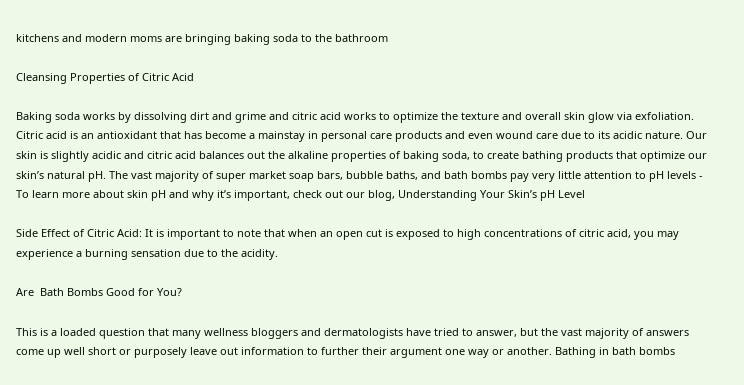kitchens and modern moms are bringing baking soda to the bathroom

Cleansing Properties of Citric Acid

Baking soda works by dissolving dirt and grime and citric acid works to optimize the texture and overall skin glow via exfoliation. Citric acid is an antioxidant that has become a mainstay in personal care products and even wound care due to its acidic nature. Our skin is slightly acidic and citric acid balances out the alkaline properties of baking soda, to create bathing products that optimize our skin’s natural pH. The vast majority of super market soap bars, bubble baths, and bath bombs pay very little attention to pH levels - To learn more about skin pH and why it’s important, check out our blog, Understanding Your Skin’s pH Level

Side Effect of Citric Acid: It is important to note that when an open cut is exposed to high concentrations of citric acid, you may experience a burning sensation due to the acidity.

Are  Bath Bombs Good for You?

This is a loaded question that many wellness bloggers and dermatologists have tried to answer, but the vast majority of answers come up well short or purposely leave out information to further their argument one way or another. Bathing in bath bombs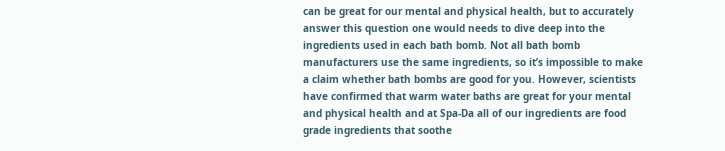can be great for our mental and physical health, but to accurately answer this question one would needs to dive deep into the ingredients used in each bath bomb. Not all bath bomb manufacturers use the same ingredients, so it’s impossible to make a claim whether bath bombs are good for you. However, scientists have confirmed that warm water baths are great for your mental and physical health and at Spa-Da all of our ingredients are food grade ingredients that soothe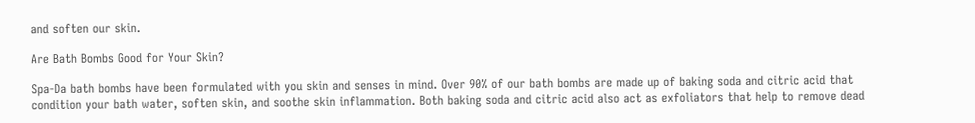and soften our skin.

Are Bath Bombs Good for Your Skin?

Spa-Da bath bombs have been formulated with you skin and senses in mind. Over 90% of our bath bombs are made up of baking soda and citric acid that condition your bath water, soften skin, and soothe skin inflammation. Both baking soda and citric acid also act as exfoliators that help to remove dead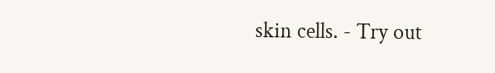skin cells. - Try out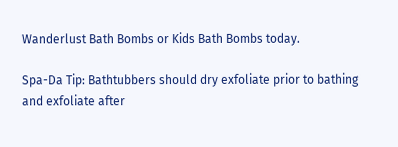Wanderlust Bath Bombs or Kids Bath Bombs today.

Spa-Da Tip: Bathtubbers should dry exfoliate prior to bathing and exfoliate after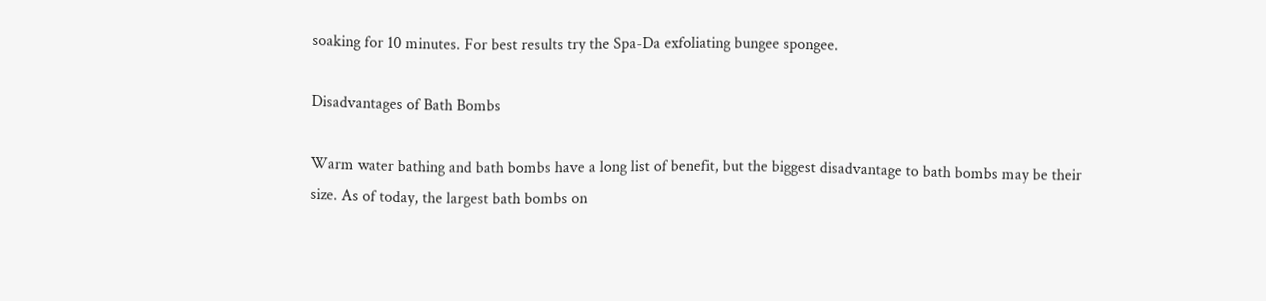soaking for 10 minutes. For best results try the Spa-Da exfoliating bungee spongee.

Disadvantages of Bath Bombs

Warm water bathing and bath bombs have a long list of benefit, but the biggest disadvantage to bath bombs may be their size. As of today, the largest bath bombs on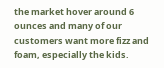the market hover around 6 ounces and many of our customers want more fizz and foam, especially the kids.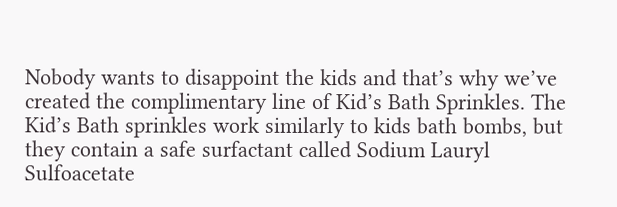Nobody wants to disappoint the kids and that’s why we’ve created the complimentary line of Kid’s Bath Sprinkles. The Kid’s Bath sprinkles work similarly to kids bath bombs, but they contain a safe surfactant called Sodium Lauryl Sulfoacetate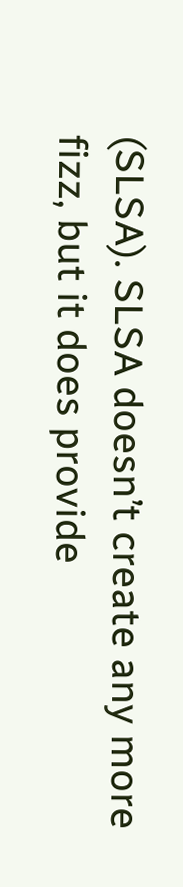(SLSA). SLSA doesn’t create any more fizz, but it does provide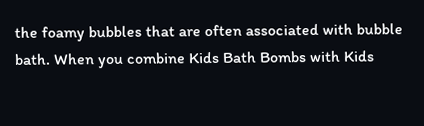the foamy bubbles that are often associated with bubble bath. When you combine Kids Bath Bombs with Kids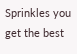Sprinkles you get the best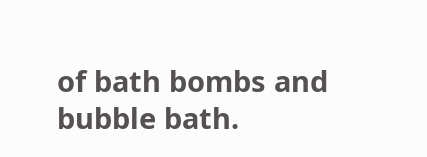of bath bombs and bubble bath.